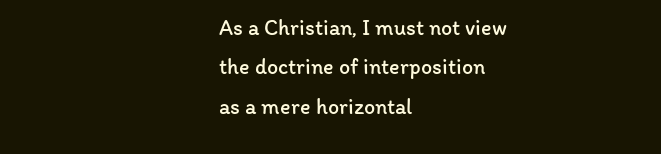As a Christian, I must not view the doctrine of interposition as a mere horizontal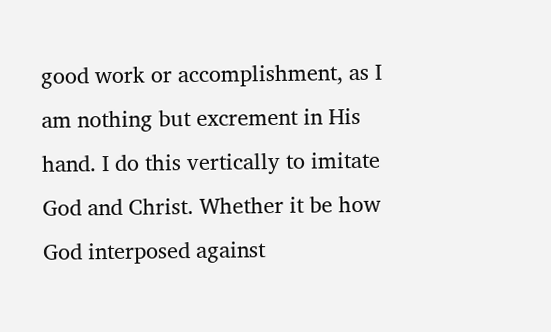good work or accomplishment, as I am nothing but excrement in His hand. I do this vertically to imitate God and Christ. Whether it be how God interposed against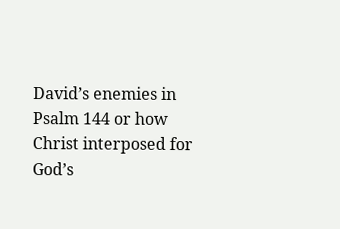David’s enemies in Psalm 144 or how Christ interposed for God’s